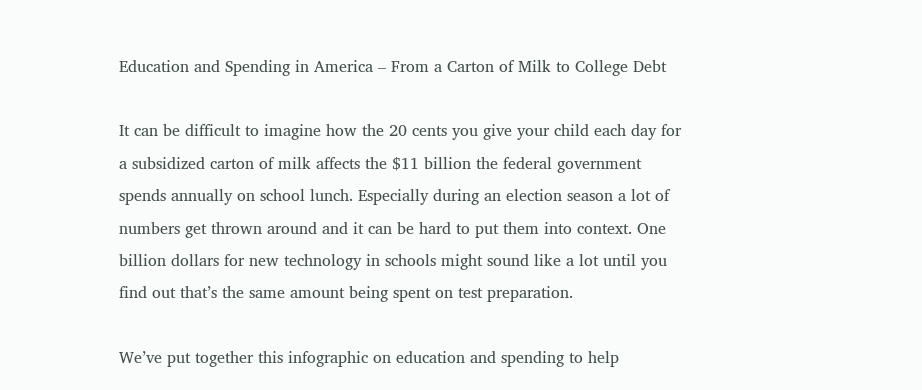Education and Spending in America – From a Carton of Milk to College Debt

It can be difficult to imagine how the 20 cents you give your child each day for a subsidized carton of milk affects the $11 billion the federal government spends annually on school lunch. Especially during an election season a lot of numbers get thrown around and it can be hard to put them into context. One billion dollars for new technology in schools might sound like a lot until you find out that’s the same amount being spent on test preparation.

We’ve put together this infographic on education and spending to help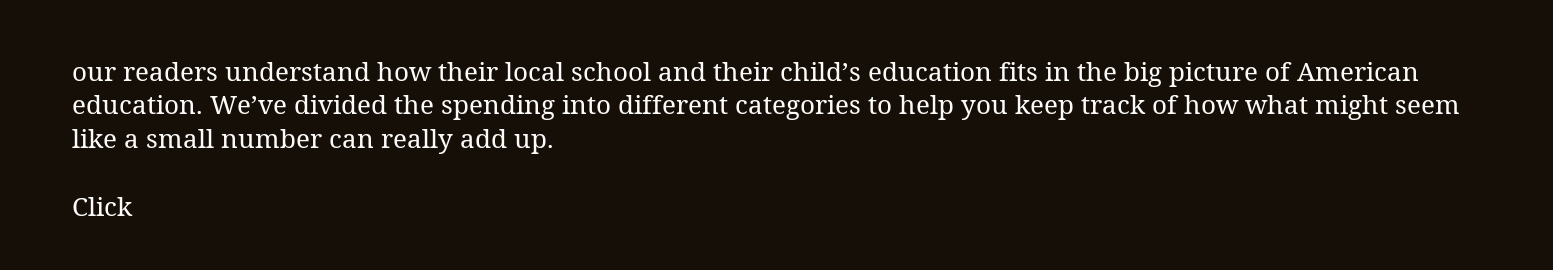our readers understand how their local school and their child’s education fits in the big picture of American education. We’ve divided the spending into different categories to help you keep track of how what might seem like a small number can really add up.

Click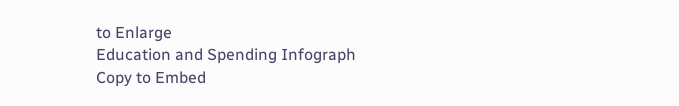to Enlarge
Education and Spending Infograph
Copy to Embed